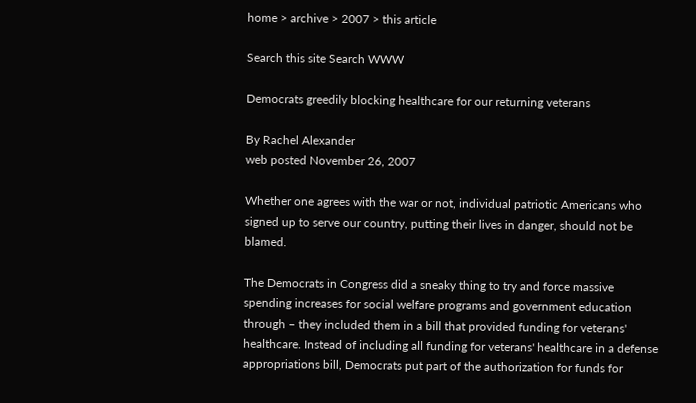home > archive > 2007 > this article

Search this site Search WWW

Democrats greedily blocking healthcare for our returning veterans

By Rachel Alexander
web posted November 26, 2007

Whether one agrees with the war or not, individual patriotic Americans who signed up to serve our country, putting their lives in danger, should not be blamed.

The Democrats in Congress did a sneaky thing to try and force massive spending increases for social welfare programs and government education through – they included them in a bill that provided funding for veterans' healthcare. Instead of including all funding for veterans' healthcare in a defense appropriations bill, Democrats put part of the authorization for funds for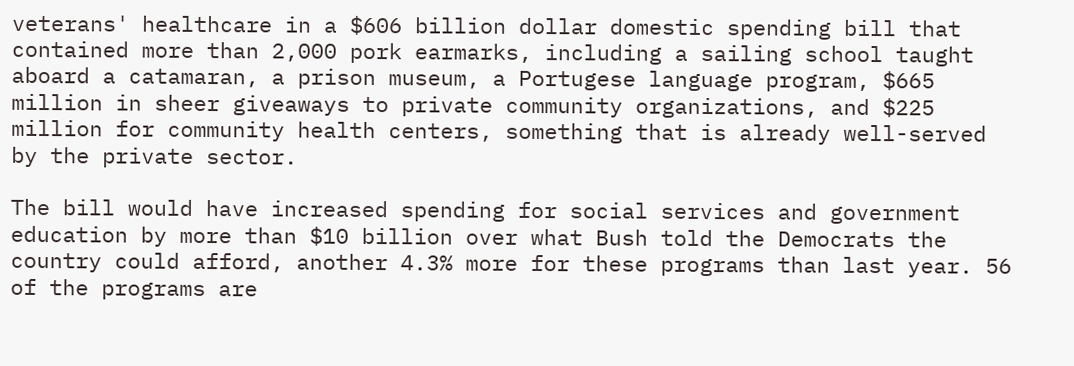veterans' healthcare in a $606 billion dollar domestic spending bill that contained more than 2,000 pork earmarks, including a sailing school taught aboard a catamaran, a prison museum, a Portugese language program, $665 million in sheer giveaways to private community organizations, and $225 million for community health centers, something that is already well-served by the private sector.

The bill would have increased spending for social services and government education by more than $10 billion over what Bush told the Democrats the country could afford, another 4.3% more for these programs than last year. 56 of the programs are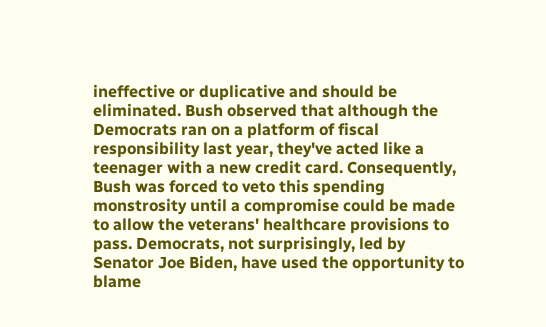ineffective or duplicative and should be eliminated. Bush observed that although the Democrats ran on a platform of fiscal responsibility last year, they've acted like a teenager with a new credit card. Consequently, Bush was forced to veto this spending monstrosity until a compromise could be made to allow the veterans' healthcare provisions to pass. Democrats, not surprisingly, led by Senator Joe Biden, have used the opportunity to blame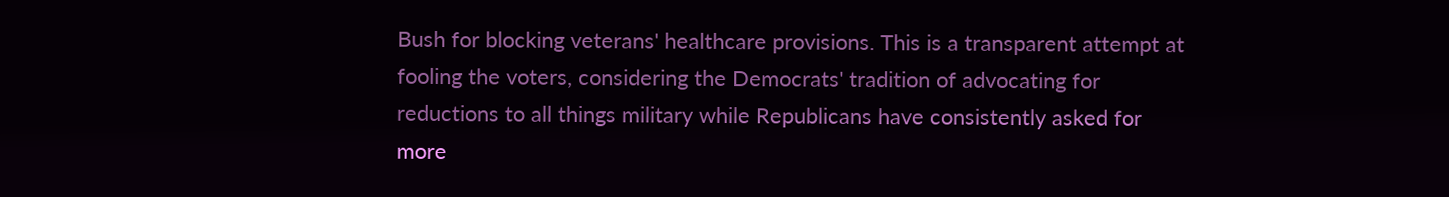Bush for blocking veterans' healthcare provisions. This is a transparent attempt at fooling the voters, considering the Democrats' tradition of advocating for reductions to all things military while Republicans have consistently asked for more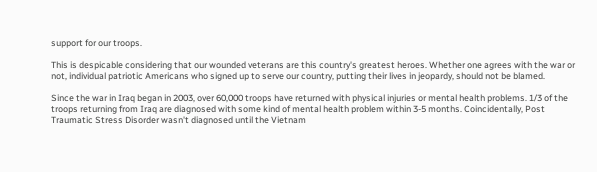support for our troops.

This is despicable considering that our wounded veterans are this country's greatest heroes. Whether one agrees with the war or not, individual patriotic Americans who signed up to serve our country, putting their lives in jeopardy, should not be blamed.

Since the war in Iraq began in 2003, over 60,000 troops have returned with physical injuries or mental health problems. 1/3 of the troops returning from Iraq are diagnosed with some kind of mental health problem within 3-5 months. Coincidentally, Post Traumatic Stress Disorder wasn't diagnosed until the Vietnam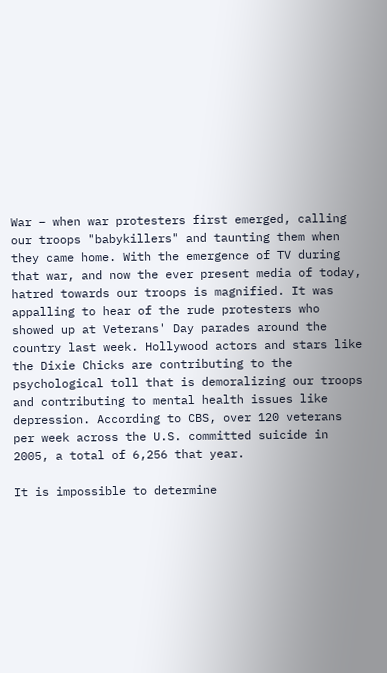War – when war protesters first emerged, calling our troops "babykillers" and taunting them when they came home. With the emergence of TV during that war, and now the ever present media of today, hatred towards our troops is magnified. It was appalling to hear of the rude protesters who showed up at Veterans' Day parades around the country last week. Hollywood actors and stars like the Dixie Chicks are contributing to the psychological toll that is demoralizing our troops and contributing to mental health issues like depression. According to CBS, over 120 veterans per week across the U.S. committed suicide in 2005, a total of 6,256 that year.

It is impossible to determine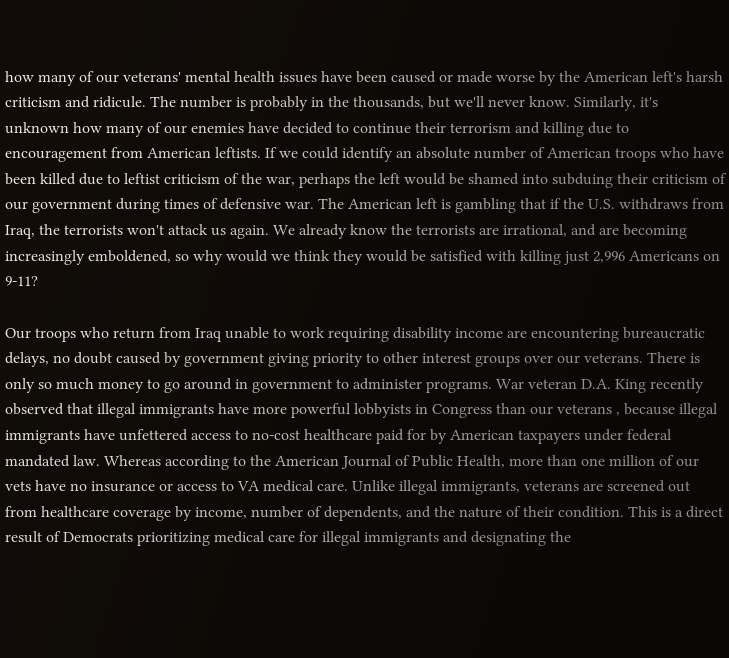how many of our veterans' mental health issues have been caused or made worse by the American left's harsh criticism and ridicule. The number is probably in the thousands, but we'll never know. Similarly, it's unknown how many of our enemies have decided to continue their terrorism and killing due to encouragement from American leftists. If we could identify an absolute number of American troops who have been killed due to leftist criticism of the war, perhaps the left would be shamed into subduing their criticism of our government during times of defensive war. The American left is gambling that if the U.S. withdraws from Iraq, the terrorists won't attack us again. We already know the terrorists are irrational, and are becoming increasingly emboldened, so why would we think they would be satisfied with killing just 2,996 Americans on 9-11?

Our troops who return from Iraq unable to work requiring disability income are encountering bureaucratic delays, no doubt caused by government giving priority to other interest groups over our veterans. There is only so much money to go around in government to administer programs. War veteran D.A. King recently observed that illegal immigrants have more powerful lobbyists in Congress than our veterans , because illegal immigrants have unfettered access to no-cost healthcare paid for by American taxpayers under federal mandated law. Whereas according to the American Journal of Public Health, more than one million of our vets have no insurance or access to VA medical care. Unlike illegal immigrants, veterans are screened out from healthcare coverage by income, number of dependents, and the nature of their condition. This is a direct result of Democrats prioritizing medical care for illegal immigrants and designating the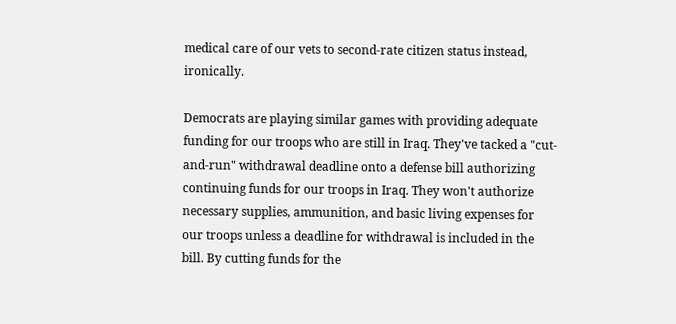medical care of our vets to second-rate citizen status instead, ironically.

Democrats are playing similar games with providing adequate funding for our troops who are still in Iraq. They've tacked a "cut-and-run" withdrawal deadline onto a defense bill authorizing continuing funds for our troops in Iraq. They won't authorize necessary supplies, ammunition, and basic living expenses for our troops unless a deadline for withdrawal is included in the bill. By cutting funds for the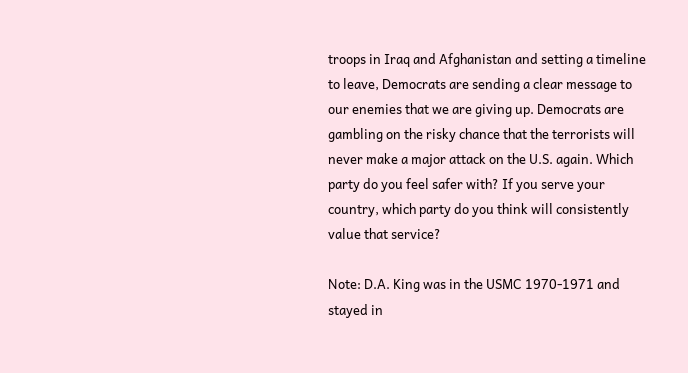troops in Iraq and Afghanistan and setting a timeline to leave, Democrats are sending a clear message to our enemies that we are giving up. Democrats are gambling on the risky chance that the terrorists will never make a major attack on the U.S. again. Which party do you feel safer with? If you serve your country, which party do you think will consistently value that service?

Note: D.A. King was in the USMC 1970-1971 and stayed in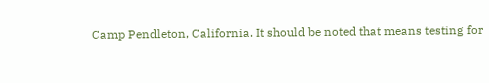Camp Pendleton, California. It should be noted that means testing for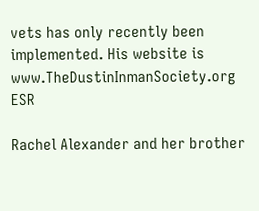vets has only recently been implemented. His website is www.TheDustinInmanSociety.org ESR

Rachel Alexander and her brother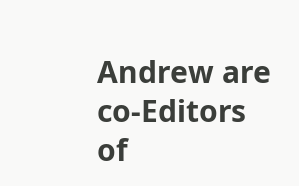Andrew are co-Editors of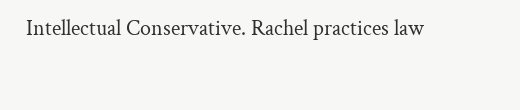Intellectual Conservative. Rachel practices law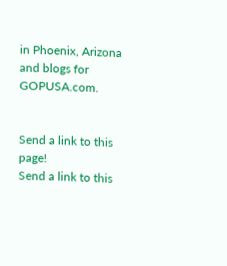in Phoenix, Arizona and blogs for GOPUSA.com.


Send a link to this page!
Send a link to this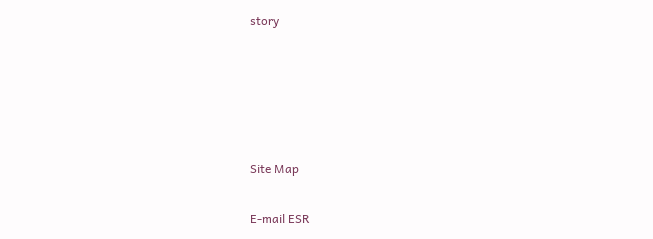story





Site Map

E-mail ESR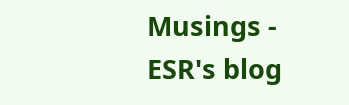Musings - ESR's blog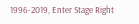1996-2019, Enter Stage Right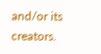and/or its creators.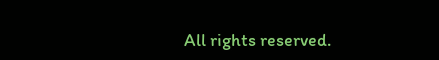All rights reserved.